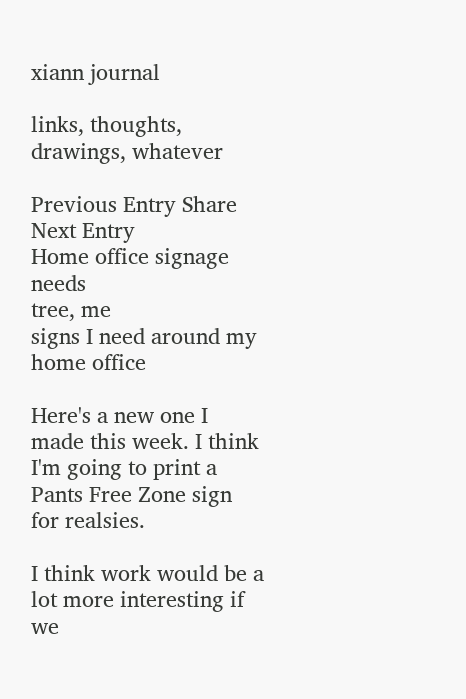xiann journal

links, thoughts, drawings, whatever

Previous Entry Share Next Entry
Home office signage needs
tree, me
signs I need around my home office

Here's a new one I made this week. I think I'm going to print a Pants Free Zone sign for realsies.

I think work would be a lot more interesting if we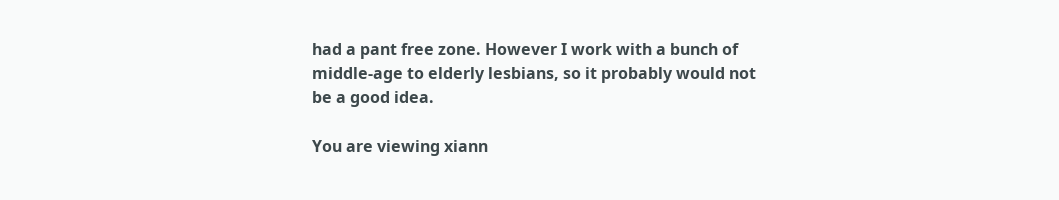had a pant free zone. However I work with a bunch of middle-age to elderly lesbians, so it probably would not be a good idea.

You are viewing xiann